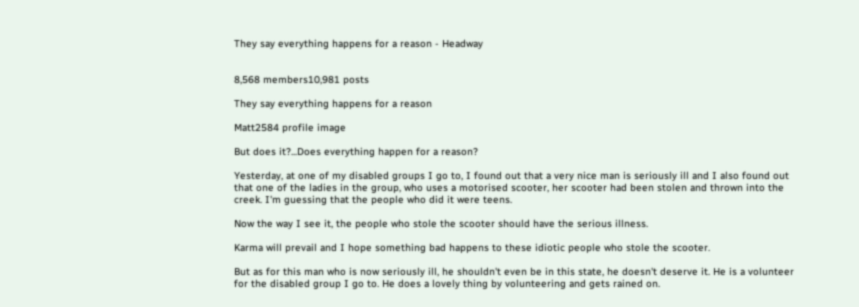They say everything happens for a reason - Headway


8,568 members10,981 posts

They say everything happens for a reason

Matt2584 profile image

But does it?...Does everything happen for a reason?

Yesterday, at one of my disabled groups I go to, I found out that a very nice man is seriously ill and I also found out that one of the ladies in the group, who uses a motorised scooter, her scooter had been stolen and thrown into the creek. I'm guessing that the people who did it were teens.

Now the way I see it, the people who stole the scooter should have the serious illness.

Karma will prevail and I hope something bad happens to these idiotic people who stole the scooter.

But as for this man who is now seriously ill, he shouldn't even be in this state, he doesn't deserve it. He is a volunteer for the disabled group I go to. He does a lovely thing by volunteering and gets rained on.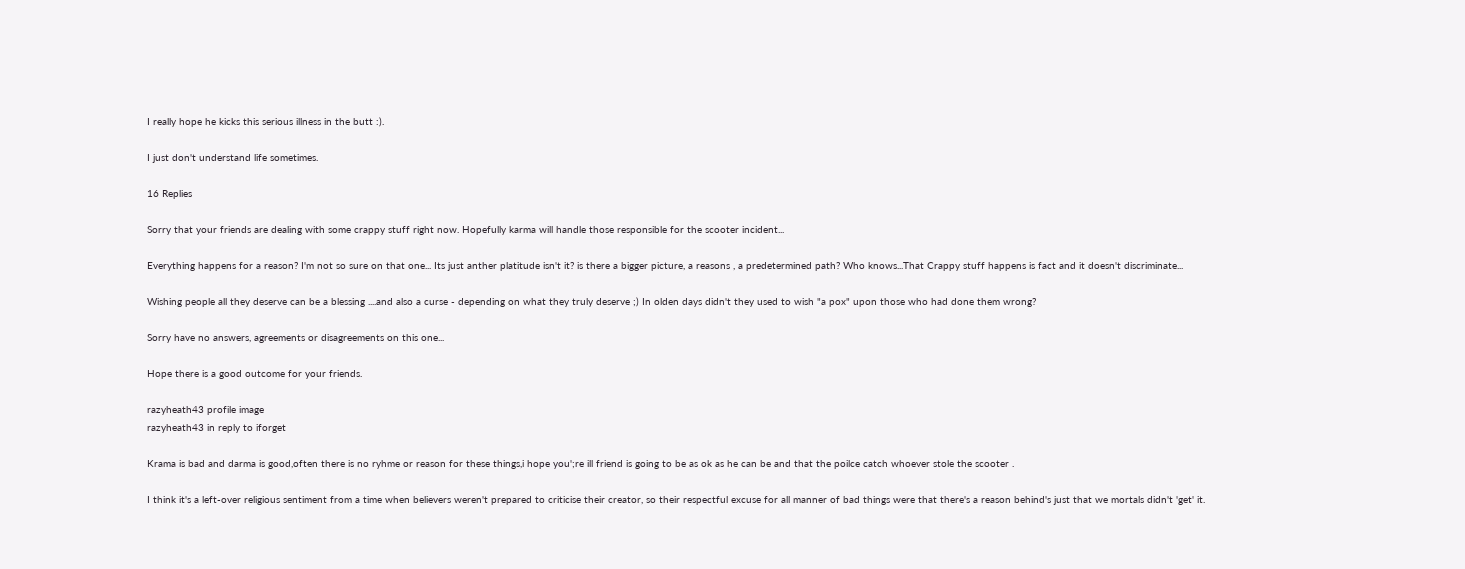I really hope he kicks this serious illness in the butt :).

I just don't understand life sometimes.

16 Replies

Sorry that your friends are dealing with some crappy stuff right now. Hopefully karma will handle those responsible for the scooter incident...

Everything happens for a reason? I'm not so sure on that one... Its just anther platitude isn't it? is there a bigger picture, a reasons , a predetermined path? Who knows...That Crappy stuff happens is fact and it doesn't discriminate...

Wishing people all they deserve can be a blessing ....and also a curse - depending on what they truly deserve ;) In olden days didn't they used to wish "a pox" upon those who had done them wrong?

Sorry have no answers, agreements or disagreements on this one...

Hope there is a good outcome for your friends.

razyheath43 profile image
razyheath43 in reply to iforget

Krama is bad and darma is good,often there is no ryhme or reason for these things,i hope you';re ill friend is going to be as ok as he can be and that the poilce catch whoever stole the scooter .

I think it's a left-over religious sentiment from a time when believers weren't prepared to criticise their creator, so their respectful excuse for all manner of bad things were that there's a reason behind's just that we mortals didn't 'get' it.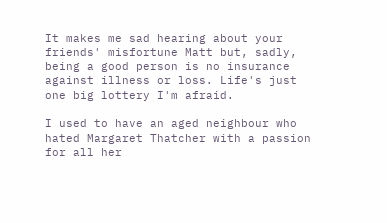It makes me sad hearing about your friends' misfortune Matt but, sadly, being a good person is no insurance against illness or loss. Life's just one big lottery I'm afraid.

I used to have an aged neighbour who hated Margaret Thatcher with a passion for all her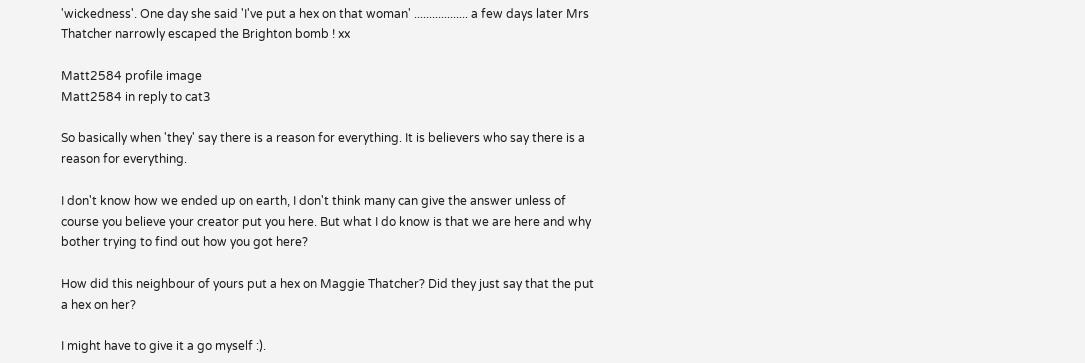'wickedness'. One day she said 'I've put a hex on that woman' .................. a few days later Mrs Thatcher narrowly escaped the Brighton bomb ! xx

Matt2584 profile image
Matt2584 in reply to cat3

So basically when 'they' say there is a reason for everything. It is believers who say there is a reason for everything.

I don't know how we ended up on earth, I don't think many can give the answer unless of course you believe your creator put you here. But what I do know is that we are here and why bother trying to find out how you got here?

How did this neighbour of yours put a hex on Maggie Thatcher? Did they just say that the put a hex on her?

I might have to give it a go myself :).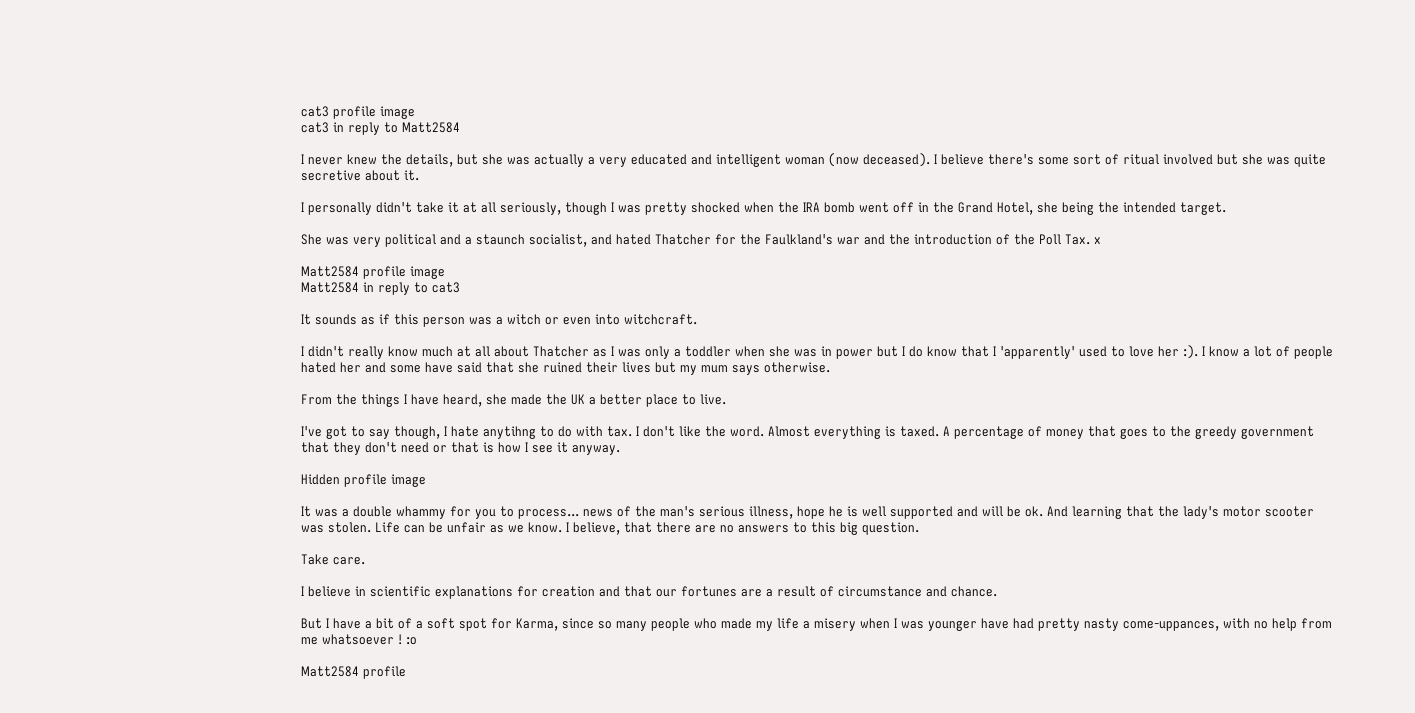cat3 profile image
cat3 in reply to Matt2584

I never knew the details, but she was actually a very educated and intelligent woman (now deceased). I believe there's some sort of ritual involved but she was quite secretive about it.

I personally didn't take it at all seriously, though I was pretty shocked when the IRA bomb went off in the Grand Hotel, she being the intended target.

She was very political and a staunch socialist, and hated Thatcher for the Faulkland's war and the introduction of the Poll Tax. x

Matt2584 profile image
Matt2584 in reply to cat3

It sounds as if this person was a witch or even into witchcraft.

I didn't really know much at all about Thatcher as I was only a toddler when she was in power but I do know that I 'apparently' used to love her :). I know a lot of people hated her and some have said that she ruined their lives but my mum says otherwise.

From the things I have heard, she made the UK a better place to live.

I've got to say though, I hate anytihng to do with tax. I don't like the word. Almost everything is taxed. A percentage of money that goes to the greedy government that they don't need or that is how I see it anyway.

Hidden profile image

It was a double whammy for you to process... news of the man's serious illness, hope he is well supported and will be ok. And learning that the lady's motor scooter was stolen. Life can be unfair as we know. I believe, that there are no answers to this big question.

Take care.

I believe in scientific explanations for creation and that our fortunes are a result of circumstance and chance.

But I have a bit of a soft spot for Karma, since so many people who made my life a misery when I was younger have had pretty nasty come-uppances, with no help from me whatsoever ! :o

Matt2584 profile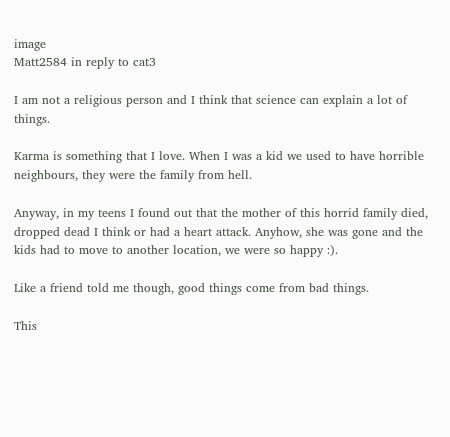image
Matt2584 in reply to cat3

I am not a religious person and I think that science can explain a lot of things.

Karma is something that I love. When I was a kid we used to have horrible neighbours, they were the family from hell.

Anyway, in my teens I found out that the mother of this horrid family died, dropped dead I think or had a heart attack. Anyhow, she was gone and the kids had to move to another location, we were so happy :).

Like a friend told me though, good things come from bad things.

This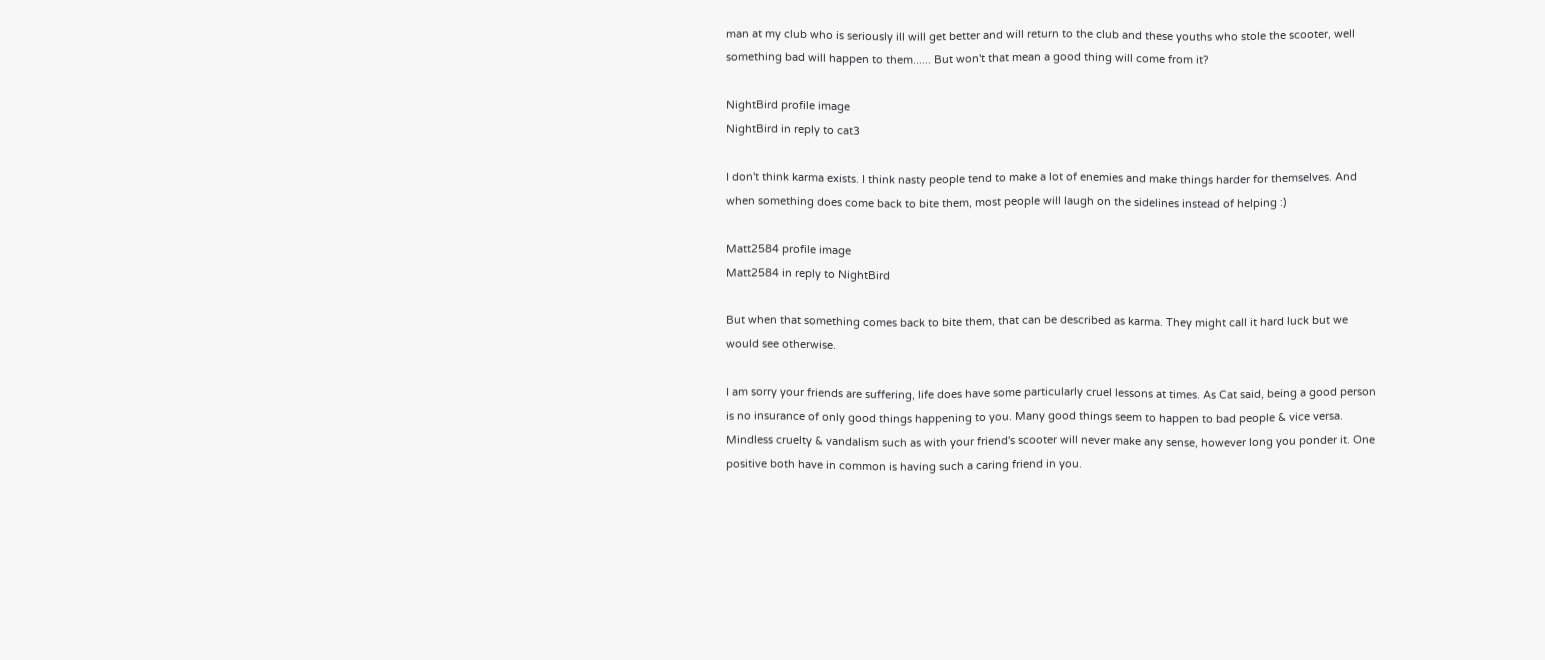man at my club who is seriously ill will get better and will return to the club and these youths who stole the scooter, well something bad will happen to them...... But won't that mean a good thing will come from it?

NightBird profile image
NightBird in reply to cat3

I don't think karma exists. I think nasty people tend to make a lot of enemies and make things harder for themselves. And when something does come back to bite them, most people will laugh on the sidelines instead of helping :)

Matt2584 profile image
Matt2584 in reply to NightBird

But when that something comes back to bite them, that can be described as karma. They might call it hard luck but we would see otherwise.

I am sorry your friends are suffering, life does have some particularly cruel lessons at times. As Cat said, being a good person is no insurance of only good things happening to you. Many good things seem to happen to bad people & vice versa. Mindless cruelty & vandalism such as with your friend's scooter will never make any sense, however long you ponder it. One positive both have in common is having such a caring friend in you.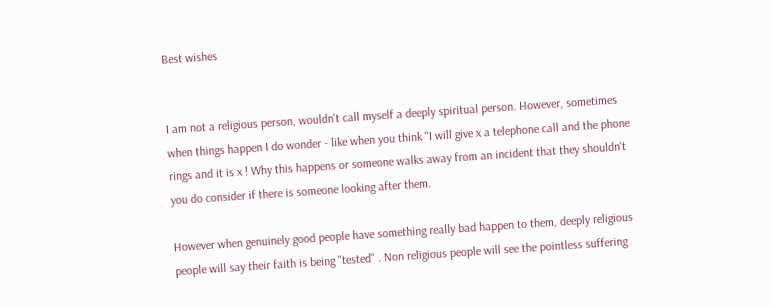Best wishes


I am not a religious person, wouldn't call myself a deeply spiritual person. However, sometimes when things happen I do wonder - like when you think "I will give x a telephone call and the phone rings and it is x ! Why this happens or someone walks away from an incident that they shouldn't you do consider if there is someone looking after them.

However when genuinely good people have something really bad happen to them, deeply religious people will say their faith is being "tested" . Non religious people will see the pointless suffering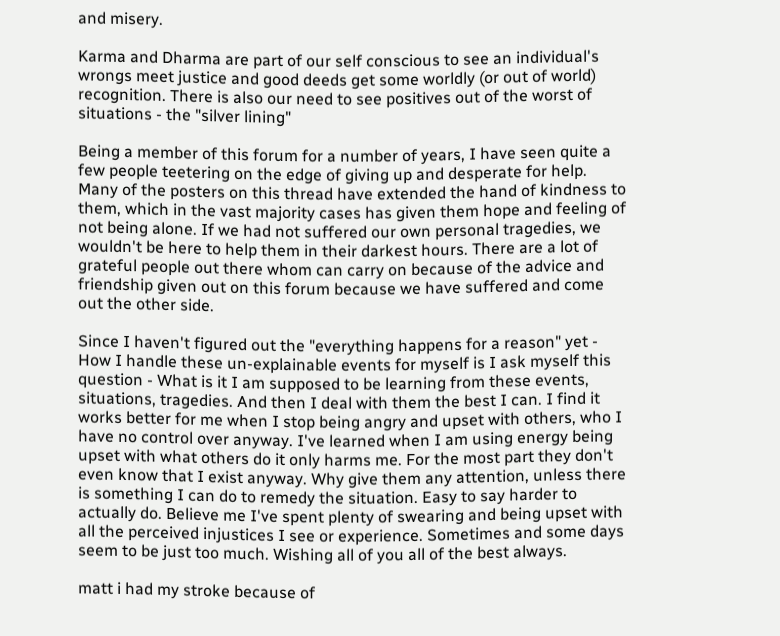and misery.

Karma and Dharma are part of our self conscious to see an individual's wrongs meet justice and good deeds get some worldly (or out of world) recognition. There is also our need to see positives out of the worst of situations - the "silver lining"

Being a member of this forum for a number of years, I have seen quite a few people teetering on the edge of giving up and desperate for help. Many of the posters on this thread have extended the hand of kindness to them, which in the vast majority cases has given them hope and feeling of not being alone. If we had not suffered our own personal tragedies, we wouldn't be here to help them in their darkest hours. There are a lot of grateful people out there whom can carry on because of the advice and friendship given out on this forum because we have suffered and come out the other side.

Since I haven't figured out the "everything happens for a reason" yet - How I handle these un-explainable events for myself is I ask myself this question - What is it I am supposed to be learning from these events, situations, tragedies. And then I deal with them the best I can. I find it works better for me when I stop being angry and upset with others, who I have no control over anyway. I've learned when I am using energy being upset with what others do it only harms me. For the most part they don't even know that I exist anyway. Why give them any attention, unless there is something I can do to remedy the situation. Easy to say harder to actually do. Believe me I've spent plenty of swearing and being upset with all the perceived injustices I see or experience. Sometimes and some days seem to be just too much. Wishing all of you all of the best always.

matt i had my stroke because of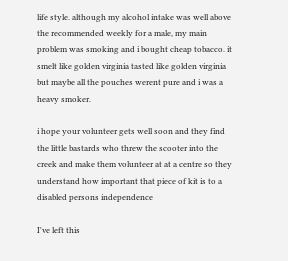life style. although my alcohol intake was well above the recommended weekly for a male, my main problem was smoking and i bought cheap tobacco. it smelt like golden virginia tasted like golden virginia but maybe all the pouches werent pure and i was a heavy smoker.

i hope your volunteer gets well soon and they find the little bastards who threw the scooter into the creek and make them volunteer at at a centre so they understand how important that piece of kit is to a disabled persons independence

I've left this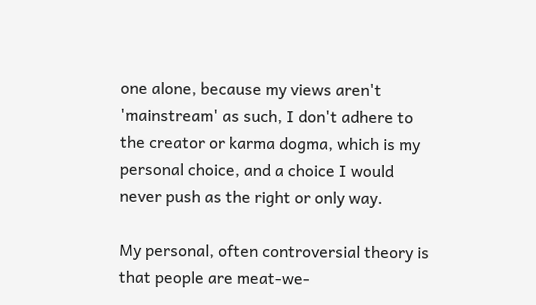one alone, because my views aren't 'mainstream' as such, I don't adhere to the creator or karma dogma, which is my personal choice, and a choice I would never push as the right or only way.

My personal, often controversial theory is that people are meat-we-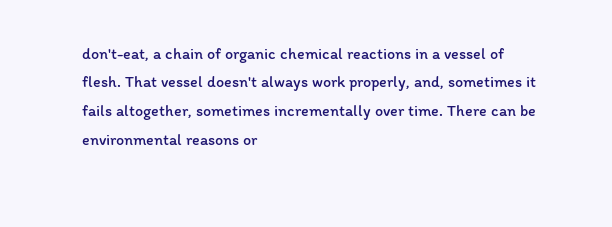don't-eat, a chain of organic chemical reactions in a vessel of flesh. That vessel doesn't always work properly, and, sometimes it fails altogether, sometimes incrementally over time. There can be environmental reasons or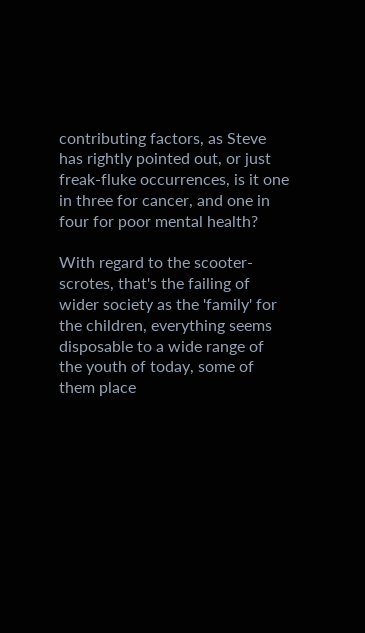contributing factors, as Steve has rightly pointed out, or just freak-fluke occurrences, is it one in three for cancer, and one in four for poor mental health?

With regard to the scooter-scrotes, that's the failing of wider society as the 'family' for the children, everything seems disposable to a wide range of the youth of today, some of them place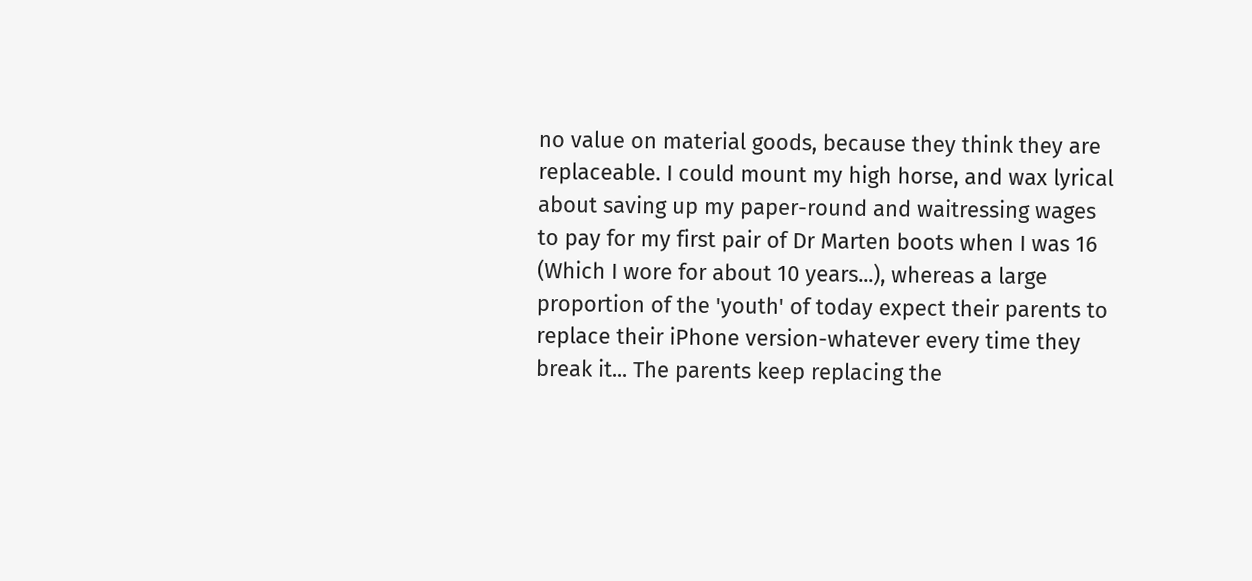no value on material goods, because they think they are replaceable. I could mount my high horse, and wax lyrical about saving up my paper-round and waitressing wages to pay for my first pair of Dr Marten boots when I was 16 (Which I wore for about 10 years...), whereas a large proportion of the 'youth' of today expect their parents to replace their iPhone version-whatever every time they break it... The parents keep replacing the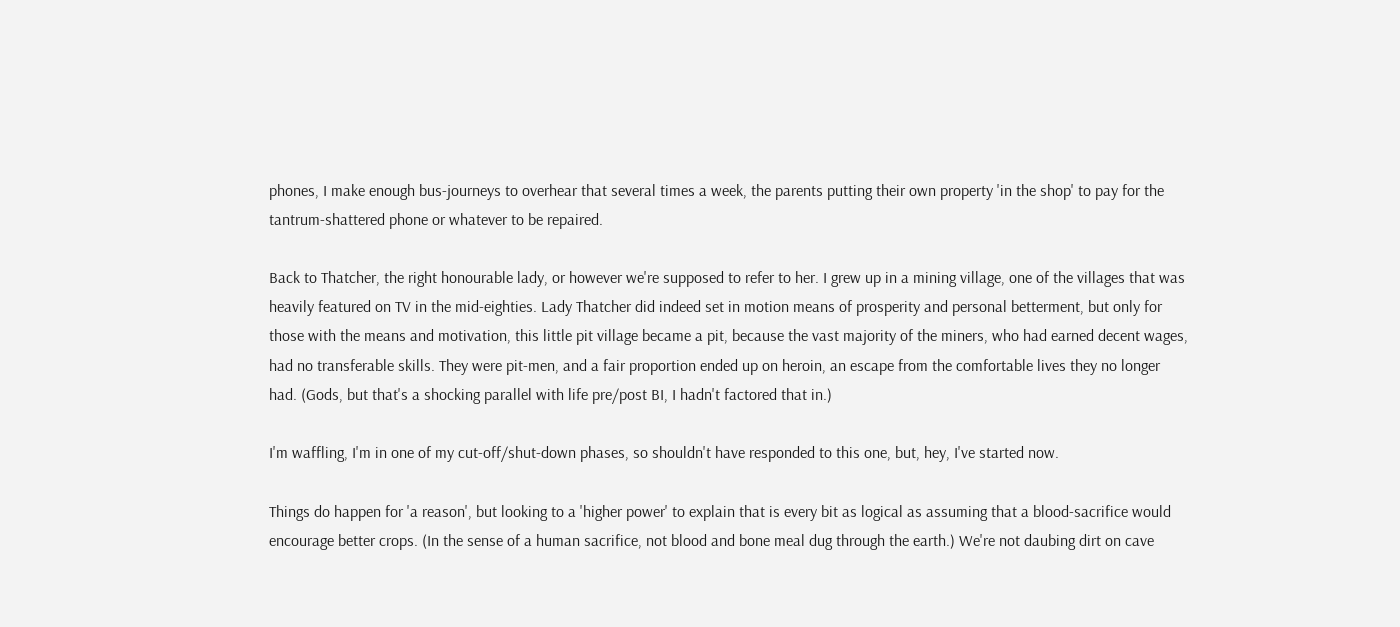phones, I make enough bus-journeys to overhear that several times a week, the parents putting their own property 'in the shop' to pay for the tantrum-shattered phone or whatever to be repaired.

Back to Thatcher, the right honourable lady, or however we're supposed to refer to her. I grew up in a mining village, one of the villages that was heavily featured on TV in the mid-eighties. Lady Thatcher did indeed set in motion means of prosperity and personal betterment, but only for those with the means and motivation, this little pit village became a pit, because the vast majority of the miners, who had earned decent wages, had no transferable skills. They were pit-men, and a fair proportion ended up on heroin, an escape from the comfortable lives they no longer had. (Gods, but that's a shocking parallel with life pre/post BI, I hadn't factored that in.)

I'm waffling, I'm in one of my cut-off/shut-down phases, so shouldn't have responded to this one, but, hey, I've started now.

Things do happen for 'a reason', but looking to a 'higher power' to explain that is every bit as logical as assuming that a blood-sacrifice would encourage better crops. (In the sense of a human sacrifice, not blood and bone meal dug through the earth.) We're not daubing dirt on cave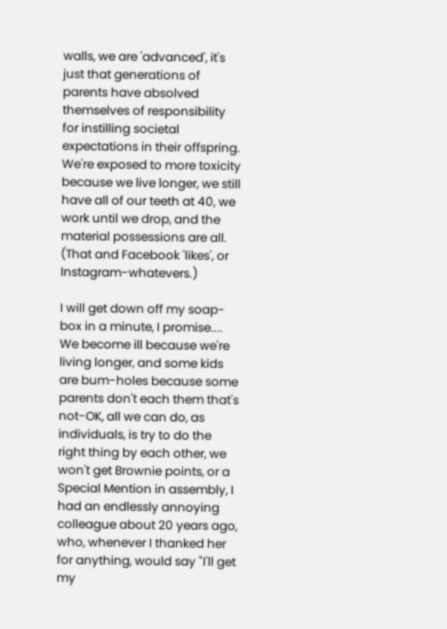walls, we are 'advanced', it's just that generations of parents have absolved themselves of responsibility for instilling societal expectations in their offspring. We're exposed to more toxicity because we live longer, we still have all of our teeth at 40, we work until we drop, and the material possessions are all. (That and Facebook 'likes', or Instagram-whatevers.)

I will get down off my soap-box in a minute, I promise.... We become ill because we're living longer, and some kids are bum-holes because some parents don't each them that's not-OK, all we can do, as individuals, is try to do the right thing by each other, we won't get Brownie points, or a Special Mention in assembly, I had an endlessly annoying colleague about 20 years ago, who, whenever I thanked her for anything, would say "I'll get my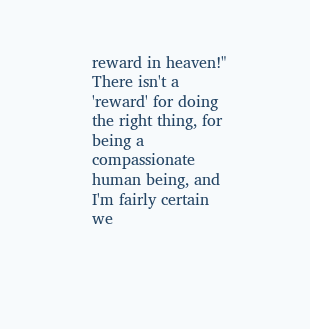reward in heaven!" There isn't a 'reward' for doing the right thing, for being a compassionate human being, and I'm fairly certain we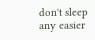don't sleep any easier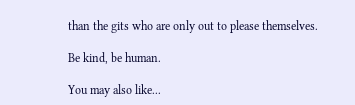than the gits who are only out to please themselves.

Be kind, be human.

You may also like...